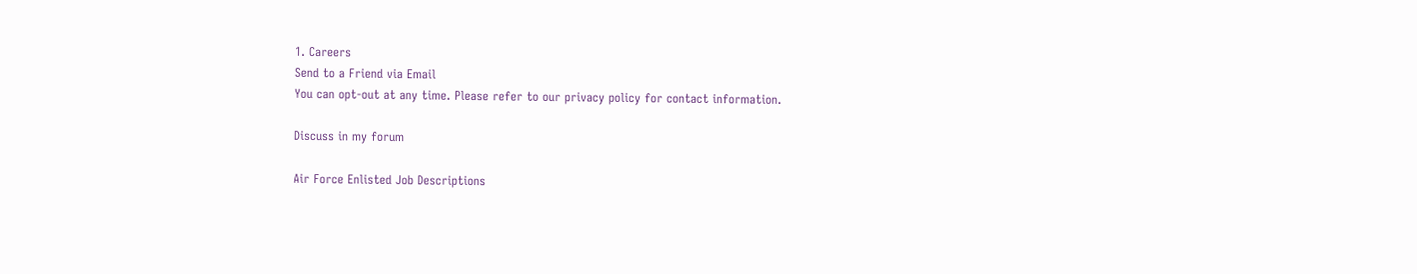1. Careers
Send to a Friend via Email
You can opt-out at any time. Please refer to our privacy policy for contact information.

Discuss in my forum

Air Force Enlisted Job Descriptions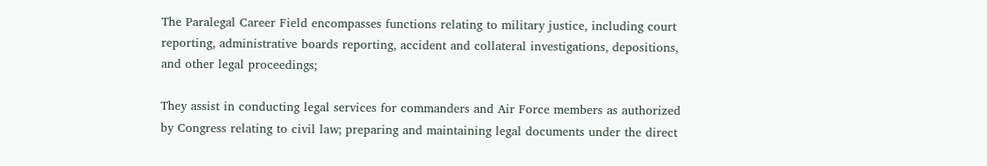The Paralegal Career Field encompasses functions relating to military justice, including court reporting, administrative boards reporting, accident and collateral investigations, depositions, and other legal proceedings;

They assist in conducting legal services for commanders and Air Force members as authorized by Congress relating to civil law; preparing and maintaining legal documents under the direct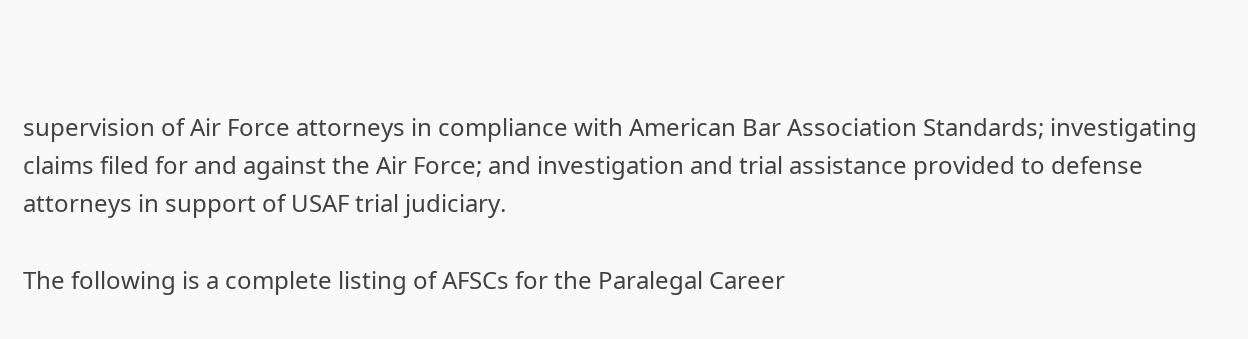supervision of Air Force attorneys in compliance with American Bar Association Standards; investigating claims filed for and against the Air Force; and investigation and trial assistance provided to defense attorneys in support of USAF trial judiciary.

The following is a complete listing of AFSCs for the Paralegal Career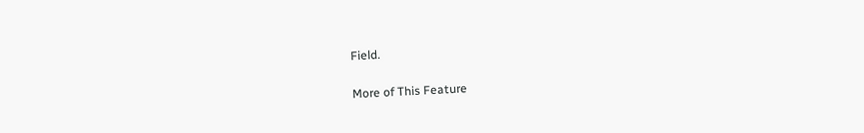Field.

More of This Feature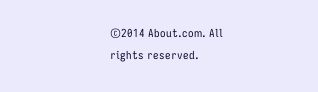©2014 About.com. All rights reserved.